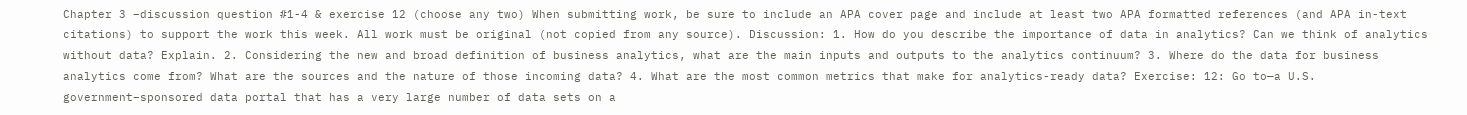Chapter 3 –discussion question #1-4 & exercise 12 (choose any two) When submitting work, be sure to include an APA cover page and include at least two APA formatted references (and APA in-text citations) to support the work this week. All work must be original (not copied from any source). Discussion: 1. How do you describe the importance of data in analytics? Can we think of analytics without data? Explain. 2. Considering the new and broad definition of business analytics, what are the main inputs and outputs to the analytics continuum? 3. Where do the data for business analytics come from? What are the sources and the nature of those incoming data? 4. What are the most common metrics that make for analytics-ready data? Exercise: 12: Go to—a U.S. government–sponsored data portal that has a very large number of data sets on a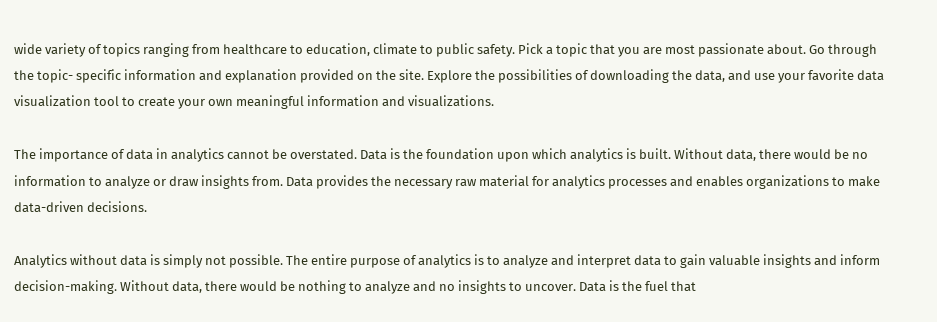wide variety of topics ranging from healthcare to education, climate to public safety. Pick a topic that you are most passionate about. Go through the topic- specific information and explanation provided on the site. Explore the possibilities of downloading the data, and use your favorite data visualization tool to create your own meaningful information and visualizations.

The importance of data in analytics cannot be overstated. Data is the foundation upon which analytics is built. Without data, there would be no information to analyze or draw insights from. Data provides the necessary raw material for analytics processes and enables organizations to make data-driven decisions.

Analytics without data is simply not possible. The entire purpose of analytics is to analyze and interpret data to gain valuable insights and inform decision-making. Without data, there would be nothing to analyze and no insights to uncover. Data is the fuel that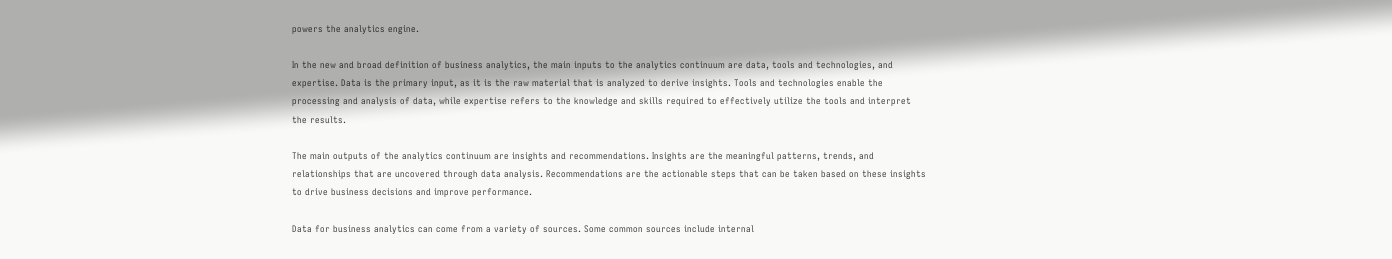powers the analytics engine.

In the new and broad definition of business analytics, the main inputs to the analytics continuum are data, tools and technologies, and expertise. Data is the primary input, as it is the raw material that is analyzed to derive insights. Tools and technologies enable the processing and analysis of data, while expertise refers to the knowledge and skills required to effectively utilize the tools and interpret the results.

The main outputs of the analytics continuum are insights and recommendations. Insights are the meaningful patterns, trends, and relationships that are uncovered through data analysis. Recommendations are the actionable steps that can be taken based on these insights to drive business decisions and improve performance.

Data for business analytics can come from a variety of sources. Some common sources include internal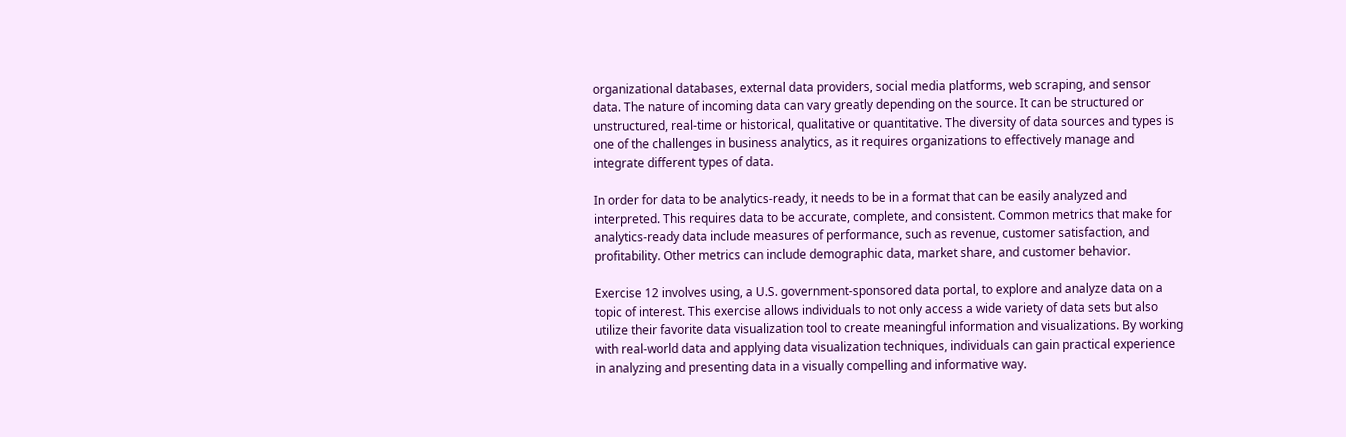organizational databases, external data providers, social media platforms, web scraping, and sensor data. The nature of incoming data can vary greatly depending on the source. It can be structured or unstructured, real-time or historical, qualitative or quantitative. The diversity of data sources and types is one of the challenges in business analytics, as it requires organizations to effectively manage and integrate different types of data.

In order for data to be analytics-ready, it needs to be in a format that can be easily analyzed and interpreted. This requires data to be accurate, complete, and consistent. Common metrics that make for analytics-ready data include measures of performance, such as revenue, customer satisfaction, and profitability. Other metrics can include demographic data, market share, and customer behavior.

Exercise 12 involves using, a U.S. government-sponsored data portal, to explore and analyze data on a topic of interest. This exercise allows individuals to not only access a wide variety of data sets but also utilize their favorite data visualization tool to create meaningful information and visualizations. By working with real-world data and applying data visualization techniques, individuals can gain practical experience in analyzing and presenting data in a visually compelling and informative way.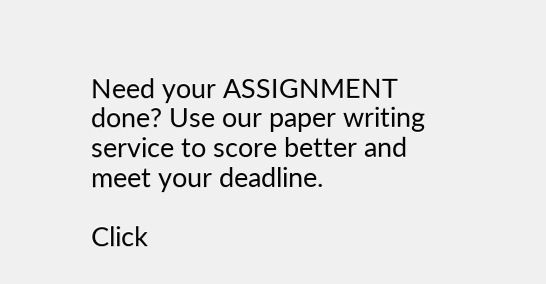Need your ASSIGNMENT done? Use our paper writing service to score better and meet your deadline.

Click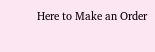Here to Make an Order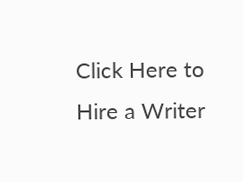Click Here to Hire a Writer